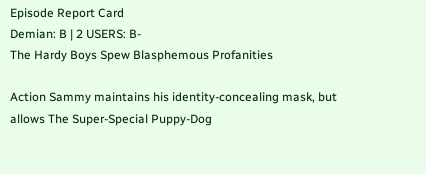Episode Report Card
Demian: B | 2 USERS: B-
The Hardy Boys Spew Blasphemous Profanities

Action Sammy maintains his identity-concealing mask, but allows The Super-Special Puppy-Dog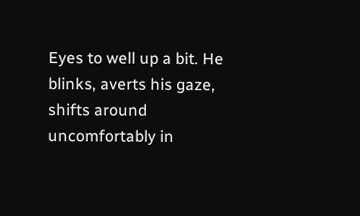Eyes to well up a bit. He blinks, averts his gaze, shifts around uncomfortably in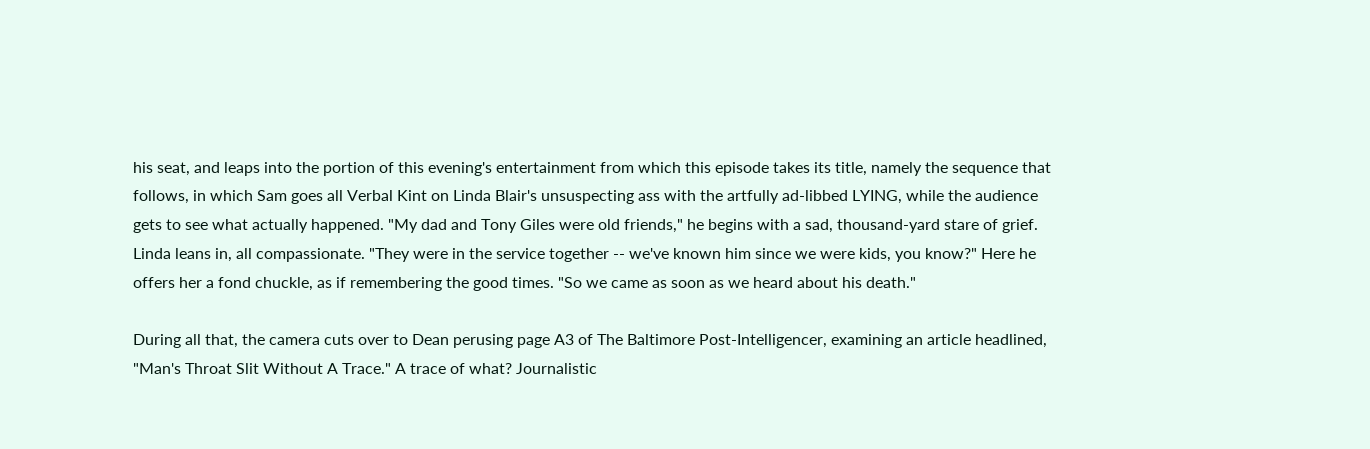his seat, and leaps into the portion of this evening's entertainment from which this episode takes its title, namely the sequence that follows, in which Sam goes all Verbal Kint on Linda Blair's unsuspecting ass with the artfully ad-libbed LYING, while the audience gets to see what actually happened. "My dad and Tony Giles were old friends," he begins with a sad, thousand-yard stare of grief. Linda leans in, all compassionate. "They were in the service together -- we've known him since we were kids, you know?" Here he offers her a fond chuckle, as if remembering the good times. "So we came as soon as we heard about his death."

During all that, the camera cuts over to Dean perusing page A3 of The Baltimore Post-Intelligencer, examining an article headlined, "Man's Throat Slit Without A Trace." A trace of what? Journalistic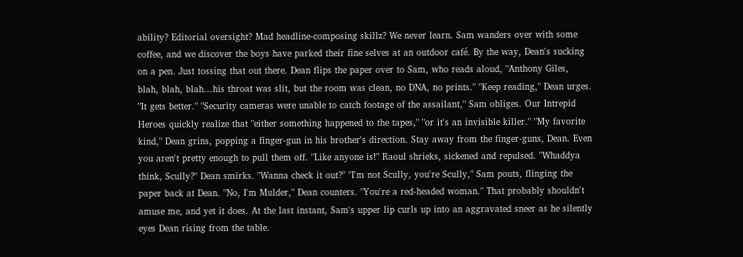ability? Editorial oversight? Mad headline-composing skillz? We never learn. Sam wanders over with some coffee, and we discover the boys have parked their fine selves at an outdoor café. By the way, Dean's sucking on a pen. Just tossing that out there. Dean flips the paper over to Sam, who reads aloud, "Anthony Giles, blah, blah, blah...his throat was slit, but the room was clean, no DNA, no prints." "Keep reading," Dean urges. "It gets better." "Security cameras were unable to catch footage of the assailant," Sam obliges. Our Intrepid Heroes quickly realize that "either something happened to the tapes," "or it's an invisible killer." "My favorite kind," Dean grins, popping a finger-gun in his brother's direction. Stay away from the finger-guns, Dean. Even you aren't pretty enough to pull them off. "Like anyone is!" Raoul shrieks, sickened and repulsed. "Whaddya think, Scully?" Dean smirks. "Wanna check it out?" "I'm not Scully, you're Scully," Sam pouts, flinging the paper back at Dean. "No, I'm Mulder," Dean counters. "You're a red-headed woman." That probably shouldn't amuse me, and yet it does. At the last instant, Sam's upper lip curls up into an aggravated sneer as he silently eyes Dean rising from the table.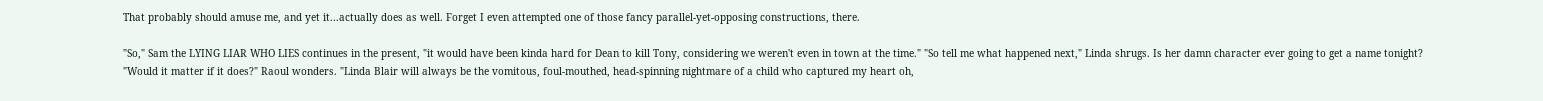That probably should amuse me, and yet it...actually does as well. Forget I even attempted one of those fancy parallel-yet-opposing constructions, there.

"So," Sam the LYING LIAR WHO LIES continues in the present, "it would have been kinda hard for Dean to kill Tony, considering we weren't even in town at the time." "So tell me what happened next," Linda shrugs. Is her damn character ever going to get a name tonight? "Would it matter if it does?" Raoul wonders. "Linda Blair will always be the vomitous, foul-mouthed, head-spinning nightmare of a child who captured my heart oh,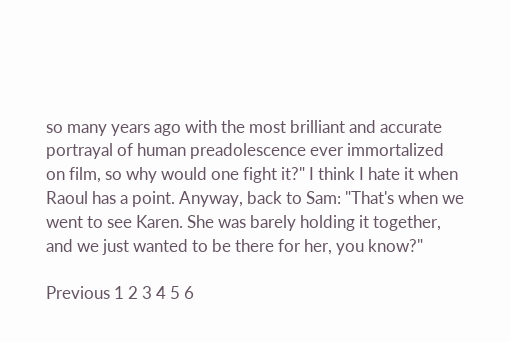so many years ago with the most brilliant and accurate portrayal of human preadolescence ever immortalized on film, so why would one fight it?" I think I hate it when Raoul has a point. Anyway, back to Sam: "That's when we went to see Karen. She was barely holding it together, and we just wanted to be there for her, you know?"

Previous 1 2 3 4 5 6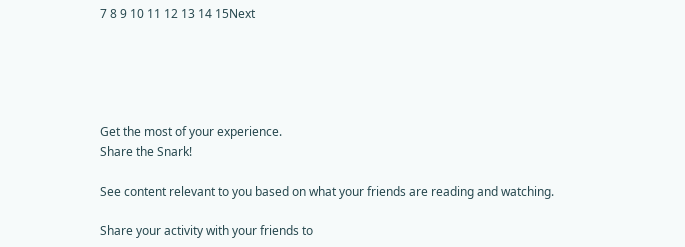7 8 9 10 11 12 13 14 15Next





Get the most of your experience.
Share the Snark!

See content relevant to you based on what your friends are reading and watching.

Share your activity with your friends to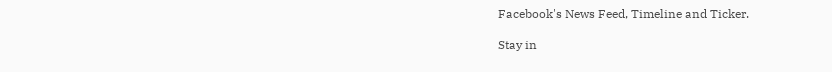Facebook's News Feed, Timeline and Ticker.

Stay in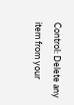Control: Delete any item from your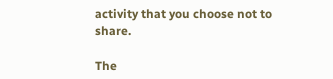activity that you choose not to share.

The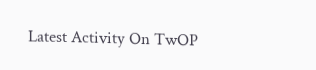Latest Activity On TwOP